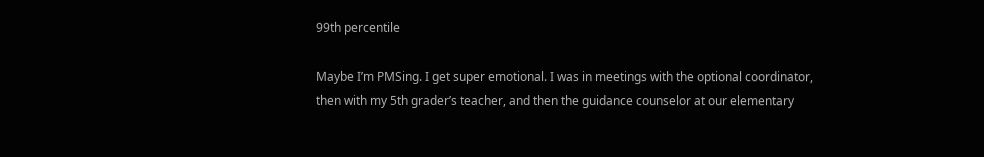99th percentile

Maybe I’m PMSing. I get super emotional. I was in meetings with the optional coordinator, then with my 5th grader’s teacher, and then the guidance counselor at our elementary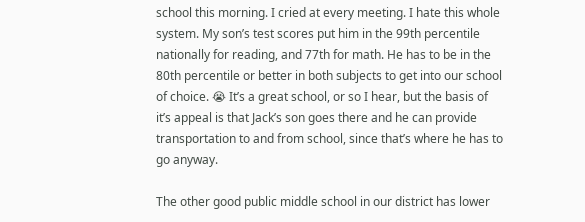school this morning. I cried at every meeting. I hate this whole system. My son’s test scores put him in the 99th percentile nationally for reading, and 77th for math. He has to be in the 80th percentile or better in both subjects to get into our school of choice. 😭 It’s a great school, or so I hear, but the basis of it’s appeal is that Jack’s son goes there and he can provide transportation to and from school, since that’s where he has to go anyway.

The other good public middle school in our district has lower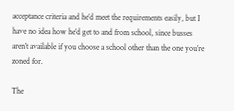acceptance criteria and he’d meet the requirements easily, but I have no idea how he’d get to and from school, since busses aren’t available if you choose a school other than the one you’re zoned for.

The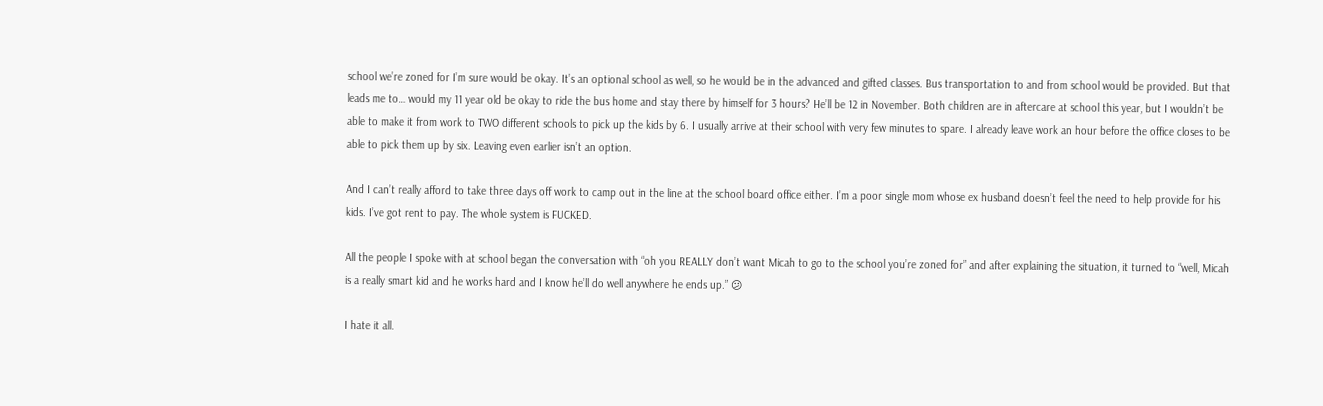school we’re zoned for I’m sure would be okay. It’s an optional school as well, so he would be in the advanced and gifted classes. Bus transportation to and from school would be provided. But that leads me to… would my 11 year old be okay to ride the bus home and stay there by himself for 3 hours? He’ll be 12 in November. Both children are in aftercare at school this year, but I wouldn’t be able to make it from work to TWO different schools to pick up the kids by 6. I usually arrive at their school with very few minutes to spare. I already leave work an hour before the office closes to be able to pick them up by six. Leaving even earlier isn’t an option.

And I can’t really afford to take three days off work to camp out in the line at the school board office either. I’m a poor single mom whose ex husband doesn’t feel the need to help provide for his kids. I’ve got rent to pay. The whole system is FUCKED.

All the people I spoke with at school began the conversation with “oh you REALLY don’t want Micah to go to the school you’re zoned for” and after explaining the situation, it turned to “well, Micah is a really smart kid and he works hard and I know he’ll do well anywhere he ends up.” 😕

I hate it all.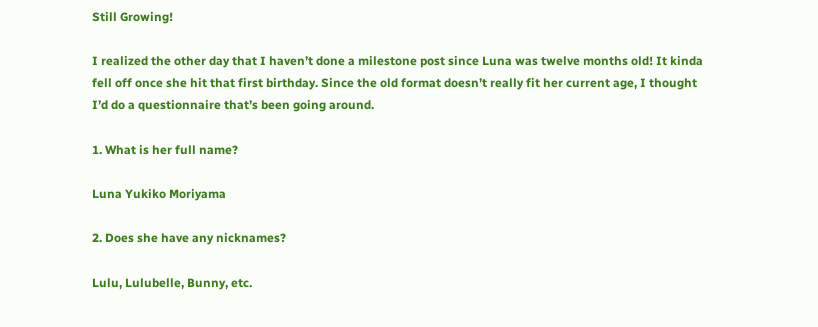Still Growing!

I realized the other day that I haven’t done a milestone post since Luna was twelve months old! It kinda fell off once she hit that first birthday. Since the old format doesn’t really fit her current age, I thought I’d do a questionnaire that’s been going around.

1. What is her full name?

Luna Yukiko Moriyama

2. Does she have any nicknames?

Lulu, Lulubelle, Bunny, etc.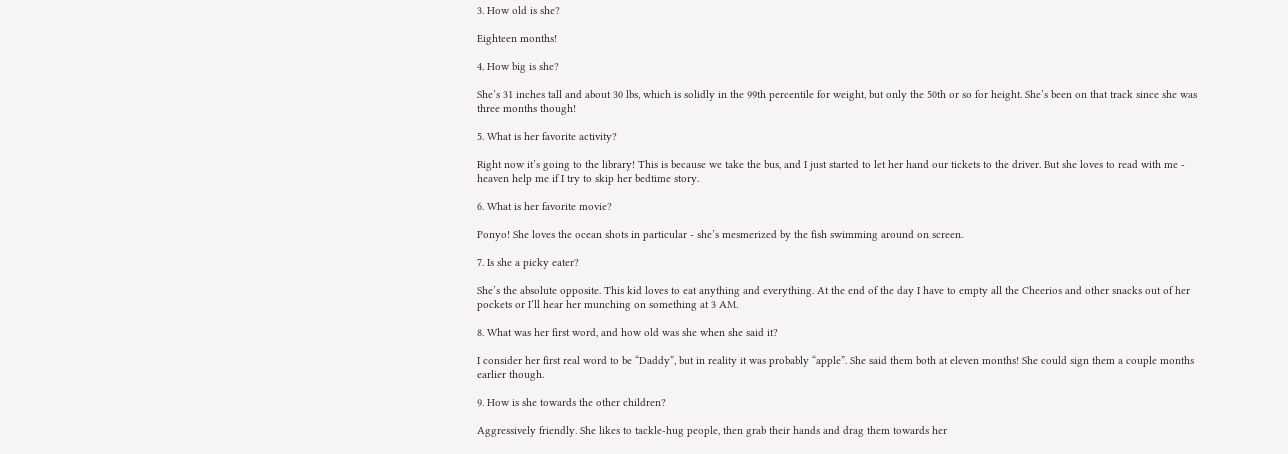3. How old is she?

Eighteen months!

4. How big is she?

She’s 31 inches tall and about 30 lbs, which is solidly in the 99th percentile for weight, but only the 50th or so for height. She’s been on that track since she was three months though!

5. What is her favorite activity?

Right now it’s going to the library! This is because we take the bus, and I just started to let her hand our tickets to the driver. But she loves to read with me - heaven help me if I try to skip her bedtime story.

6. What is her favorite movie?

Ponyo! She loves the ocean shots in particular - she’s mesmerized by the fish swimming around on screen.

7. Is she a picky eater?

She’s the absolute opposite. This kid loves to eat anything and everything. At the end of the day I have to empty all the Cheerios and other snacks out of her pockets or I’ll hear her munching on something at 3 AM.

8. What was her first word, and how old was she when she said it?

I consider her first real word to be “Daddy”, but in reality it was probably “apple”. She said them both at eleven months! She could sign them a couple months earlier though.

9. How is she towards the other children?

Aggressively friendly. She likes to tackle-hug people, then grab their hands and drag them towards her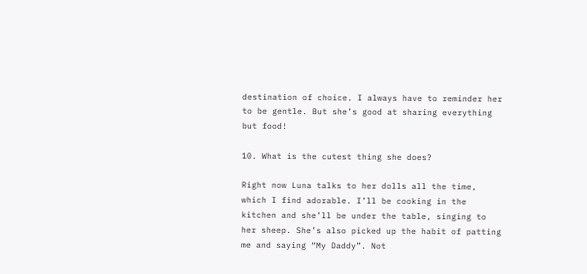destination of choice. I always have to reminder her to be gentle. But she’s good at sharing everything but food!

10. What is the cutest thing she does?

Right now Luna talks to her dolls all the time, which I find adorable. I’ll be cooking in the kitchen and she’ll be under the table, singing to her sheep. She’s also picked up the habit of patting me and saying “My Daddy”. Not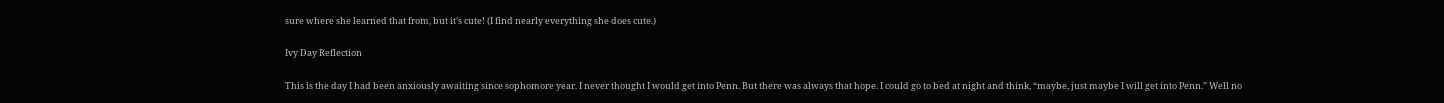sure where she learned that from, but it’s cute! (I find nearly everything she does cute.)

Ivy Day Reflection

This is the day I had been anxiously awaiting since sophomore year. I never thought I would get into Penn. But there was always that hope. I could go to bed at night and think, “maybe, just maybe I will get into Penn.” Well no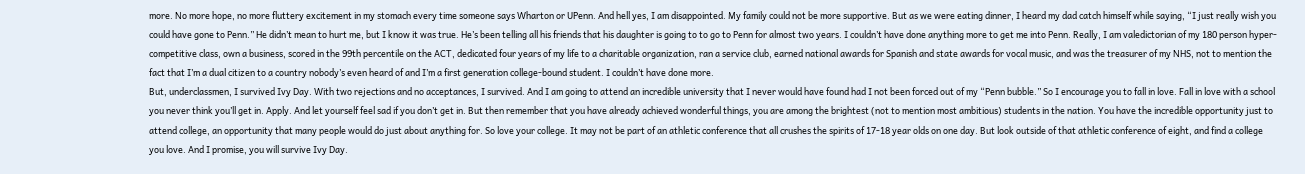more. No more hope, no more fluttery excitement in my stomach every time someone says Wharton or UPenn. And hell yes, I am disappointed. My family could not be more supportive. But as we were eating dinner, I heard my dad catch himself while saying, “I just really wish you could have gone to Penn.” He didn’t mean to hurt me, but I know it was true. He’s been telling all his friends that his daughter is going to to go to Penn for almost two years. I couldn’t have done anything more to get me into Penn. Really, I am valedictorian of my 180 person hyper-competitive class, own a business, scored in the 99th percentile on the ACT, dedicated four years of my life to a charitable organization, ran a service club, earned national awards for Spanish and state awards for vocal music, and was the treasurer of my NHS, not to mention the fact that I’m a dual citizen to a country nobody’s even heard of and I’m a first generation college-bound student. I couldn’t have done more.
But, underclassmen, I survived Ivy Day. With two rejections and no acceptances, I survived. And I am going to attend an incredible university that I never would have found had I not been forced out of my “Penn bubble.” So I encourage you to fall in love. Fall in love with a school you never think you’ll get in. Apply. And let yourself feel sad if you don’t get in. But then remember that you have already achieved wonderful things, you are among the brightest (not to mention most ambitious) students in the nation. You have the incredible opportunity just to attend college, an opportunity that many people would do just about anything for. So love your college. It may not be part of an athletic conference that all crushes the spirits of 17-18 year olds on one day. But look outside of that athletic conference of eight, and find a college you love. And I promise, you will survive Ivy Day.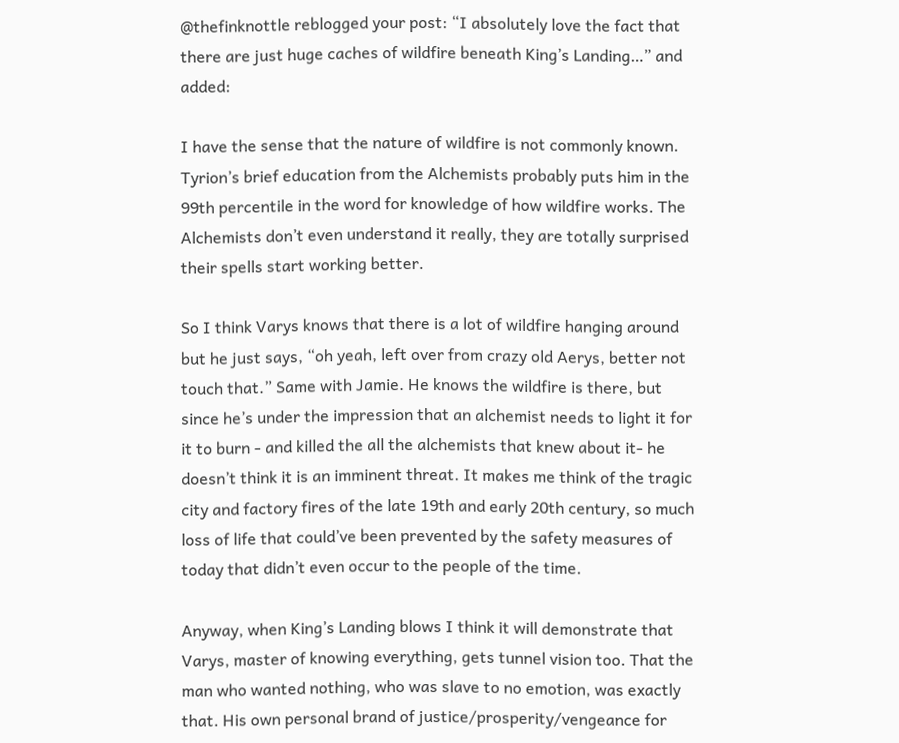@thefinknottle reblogged your post: “I absolutely love the fact that there are just huge caches of wildfire beneath King’s Landing…” and added:

I have the sense that the nature of wildfire is not commonly known. Tyrion’s brief education from the Alchemists probably puts him in the 99th percentile in the word for knowledge of how wildfire works. The Alchemists don’t even understand it really, they are totally surprised their spells start working better.

So I think Varys knows that there is a lot of wildfire hanging around but he just says, “oh yeah, left over from crazy old Aerys, better not touch that.” Same with Jamie. He knows the wildfire is there, but since he’s under the impression that an alchemist needs to light it for it to burn - and killed the all the alchemists that knew about it- he doesn’t think it is an imminent threat. It makes me think of the tragic city and factory fires of the late 19th and early 20th century, so much loss of life that could’ve been prevented by the safety measures of today that didn’t even occur to the people of the time.

Anyway, when King’s Landing blows I think it will demonstrate that Varys, master of knowing everything, gets tunnel vision too. That the man who wanted nothing, who was slave to no emotion, was exactly that. His own personal brand of justice/prosperity/vengeance for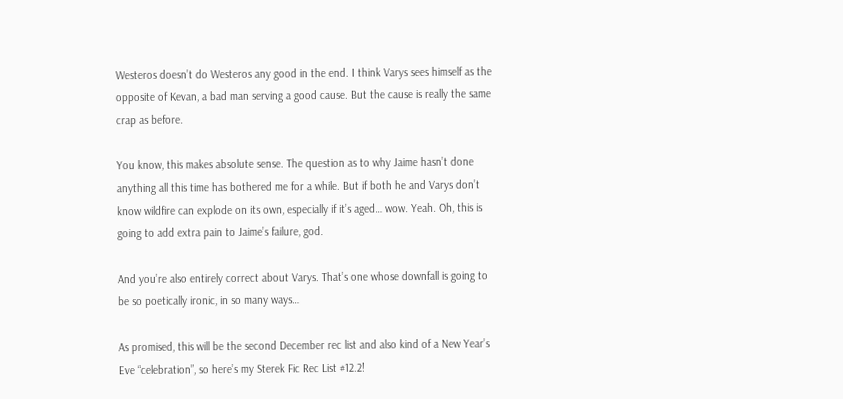Westeros doesn’t do Westeros any good in the end. I think Varys sees himself as the opposite of Kevan, a bad man serving a good cause. But the cause is really the same crap as before.

You know, this makes absolute sense. The question as to why Jaime hasn’t done anything all this time has bothered me for a while. But if both he and Varys don’t know wildfire can explode on its own, especially if it’s aged… wow. Yeah. Oh, this is going to add extra pain to Jaime’s failure, god.

And you’re also entirely correct about Varys. That’s one whose downfall is going to be so poetically ironic, in so many ways…

As promised, this will be the second December rec list and also kind of a New Year’s Eve “celebration”, so here’s my Sterek Fic Rec List #12.2!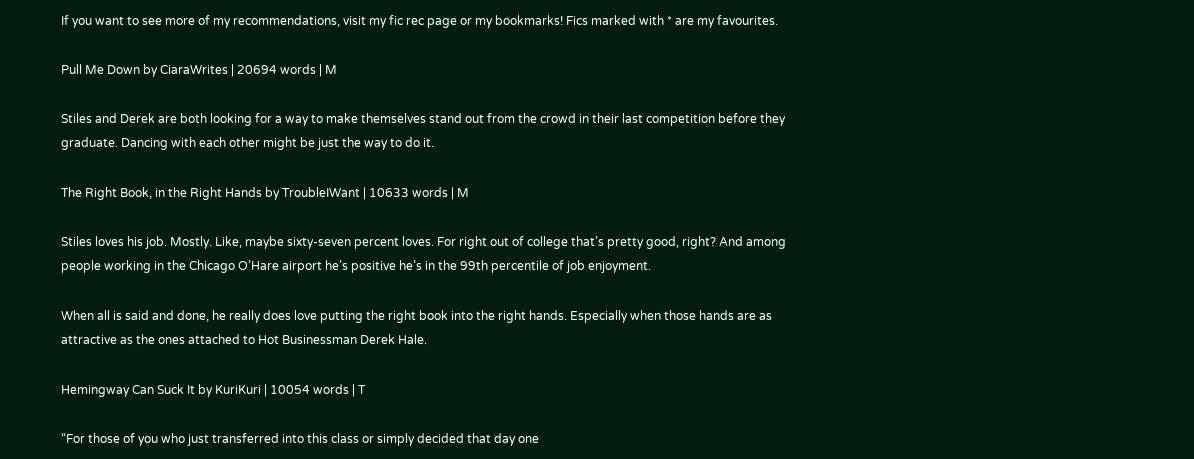If you want to see more of my recommendations, visit my fic rec page or my bookmarks! Fics marked with * are my favourites.

Pull Me Down by CiaraWrites | 20694 words | M

Stiles and Derek are both looking for a way to make themselves stand out from the crowd in their last competition before they graduate. Dancing with each other might be just the way to do it.

The Right Book, in the Right Hands by TroubleIWant | 10633 words | M

Stiles loves his job. Mostly. Like, maybe sixty-seven percent loves. For right out of college that’s pretty good, right? And among people working in the Chicago O’Hare airport he’s positive he’s in the 99th percentile of job enjoyment.

When all is said and done, he really does love putting the right book into the right hands. Especially when those hands are as attractive as the ones attached to Hot Businessman Derek Hale.

Hemingway Can Suck It by KuriKuri | 10054 words | T

“For those of you who just transferred into this class or simply decided that day one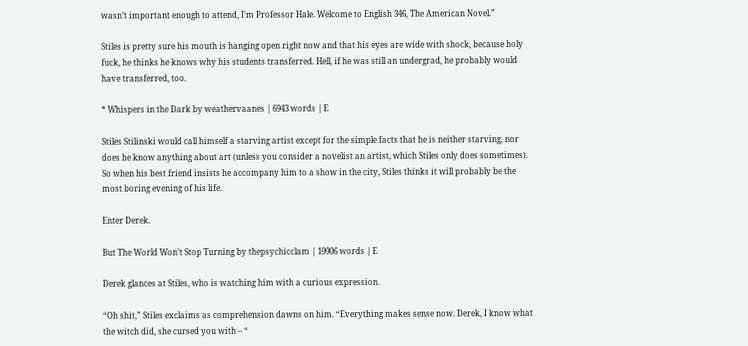wasn’t important enough to attend, I’m Professor Hale. Welcome to English 346, The American Novel.”

Stiles is pretty sure his mouth is hanging open right now and that his eyes are wide with shock, because holy fuck, he thinks he knows why his students transferred. Hell, if he was still an undergrad, he probably would have transferred, too.

* Whispers in the Dark by weathervaanes | 6943 words | E

Stiles Stilinski would call himself a starving artist except for the simple facts that he is neither starving, nor does he know anything about art (unless you consider a novelist an artist, which Stiles only does sometimes). So when his best friend insists he accompany him to a show in the city, Stiles thinks it will probably be the most boring evening of his life.

Enter Derek.

But The World Won’t Stop Turning by thepsychicclam | 19906 words | E

Derek glances at Stiles, who is watching him with a curious expression.

“Oh shit,” Stiles exclaims as comprehension dawns on him. “Everything makes sense now. Derek, I know what the witch did, she cursed you with – “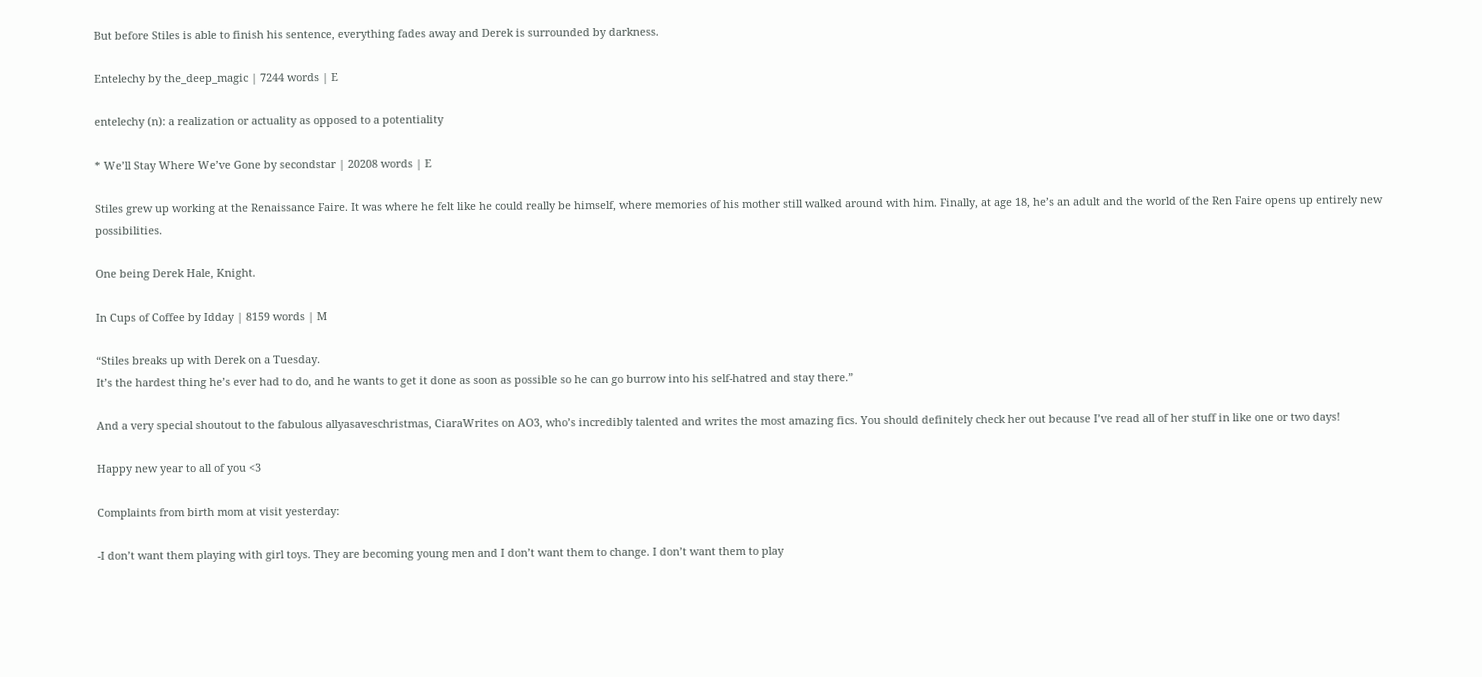But before Stiles is able to finish his sentence, everything fades away and Derek is surrounded by darkness.

Entelechy by the_deep_magic | 7244 words | E

entelechy (n): a realization or actuality as opposed to a potentiality

* We’ll Stay Where We’ve Gone by secondstar | 20208 words | E

Stiles grew up working at the Renaissance Faire. It was where he felt like he could really be himself, where memories of his mother still walked around with him. Finally, at age 18, he’s an adult and the world of the Ren Faire opens up entirely new possibilities.

One being Derek Hale, Knight.

In Cups of Coffee by Idday | 8159 words | M

“Stiles breaks up with Derek on a Tuesday.
It’s the hardest thing he’s ever had to do, and he wants to get it done as soon as possible so he can go burrow into his self-hatred and stay there.”

And a very special shoutout to the fabulous allyasaveschristmas, CiaraWrites on AO3, who’s incredibly talented and writes the most amazing fics. You should definitely check her out because I’ve read all of her stuff in like one or two days!

Happy new year to all of you <3

Complaints from birth mom at visit yesterday:

-I don’t want them playing with girl toys. They are becoming young men and I don’t want them to change. I don’t want them to play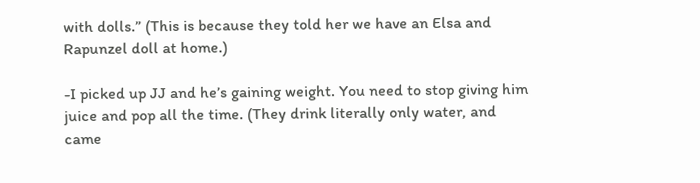with dolls.” (This is because they told her we have an Elsa and Rapunzel doll at home.)

-I picked up JJ and he’s gaining weight. You need to stop giving him juice and pop all the time. (They drink literally only water, and came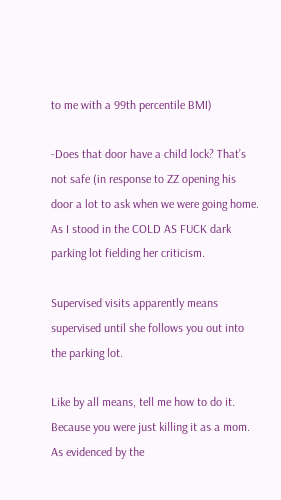to me with a 99th percentile BMI)

-Does that door have a child lock? That’s not safe (in response to ZZ opening his door a lot to ask when we were going home. As I stood in the COLD AS FUCK dark parking lot fielding her criticism.

Supervised visits apparently means supervised until she follows you out into the parking lot.

Like by all means, tell me how to do it. Because you were just killing it as a mom. As evidenced by the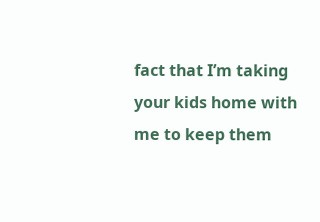fact that I’m taking your kids home with me to keep them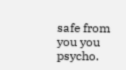safe from you you psycho.